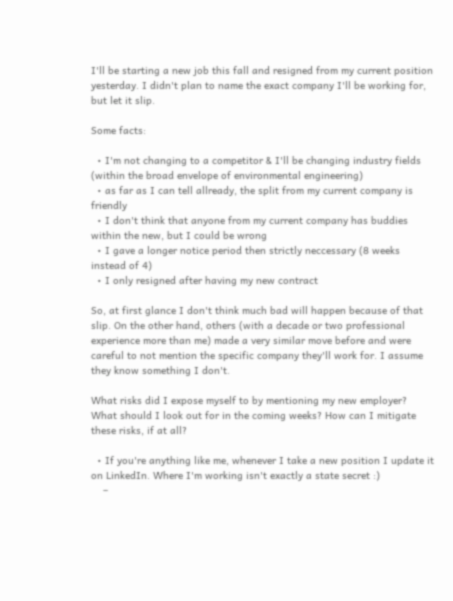I'll be starting a new job this fall and resigned from my current position yesterday. I didn't plan to name the exact company I'll be working for, but let it slip.

Some facts:

  • I'm not changing to a competitor & I'll be changing industry fields (within the broad envelope of environmental engineering)
  • as far as I can tell allready, the split from my current company is friendly
  • I don't think that anyone from my current company has buddies within the new, but I could be wrong
  • I gave a longer notice period then strictly neccessary (8 weeks instead of 4)
  • I only resigned after having my new contract

So, at first glance I don't think much bad will happen because of that slip. On the other hand, others (with a decade or two professional experience more than me) made a very similar move before and were careful to not mention the specific company they'll work for. I assume they know something I don't.

What risks did I expose myself to by mentioning my new employer? What should I look out for in the coming weeks? How can I mitigate these risks, if at all?

  • If you're anything like me, whenever I take a new position I update it on LinkedIn. Where I'm working isn't exactly a state secret :)
    –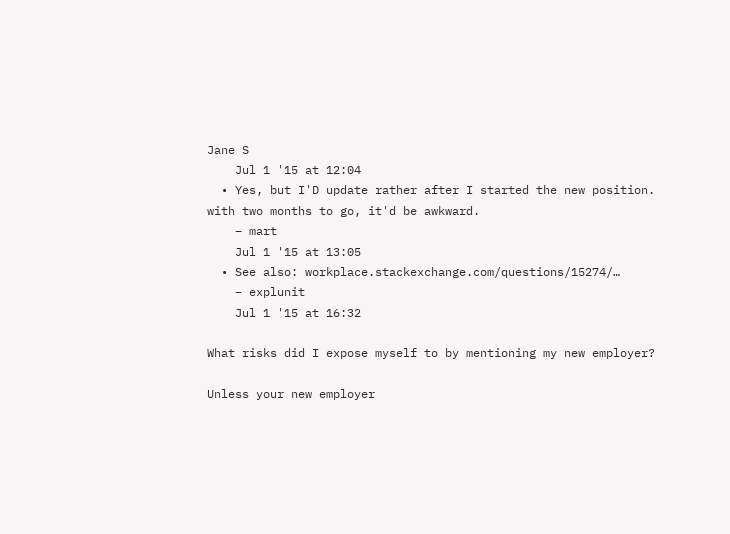Jane S
    Jul 1 '15 at 12:04
  • Yes, but I'D update rather after I started the new position. with two months to go, it'd be awkward.
    – mart
    Jul 1 '15 at 13:05
  • See also: workplace.stackexchange.com/questions/15274/…
    – explunit
    Jul 1 '15 at 16:32

What risks did I expose myself to by mentioning my new employer?

Unless your new employer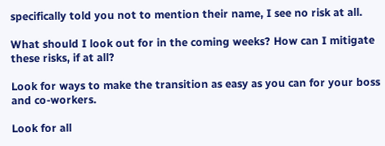specifically told you not to mention their name, I see no risk at all.

What should I look out for in the coming weeks? How can I mitigate these risks, if at all?

Look for ways to make the transition as easy as you can for your boss and co-workers.

Look for all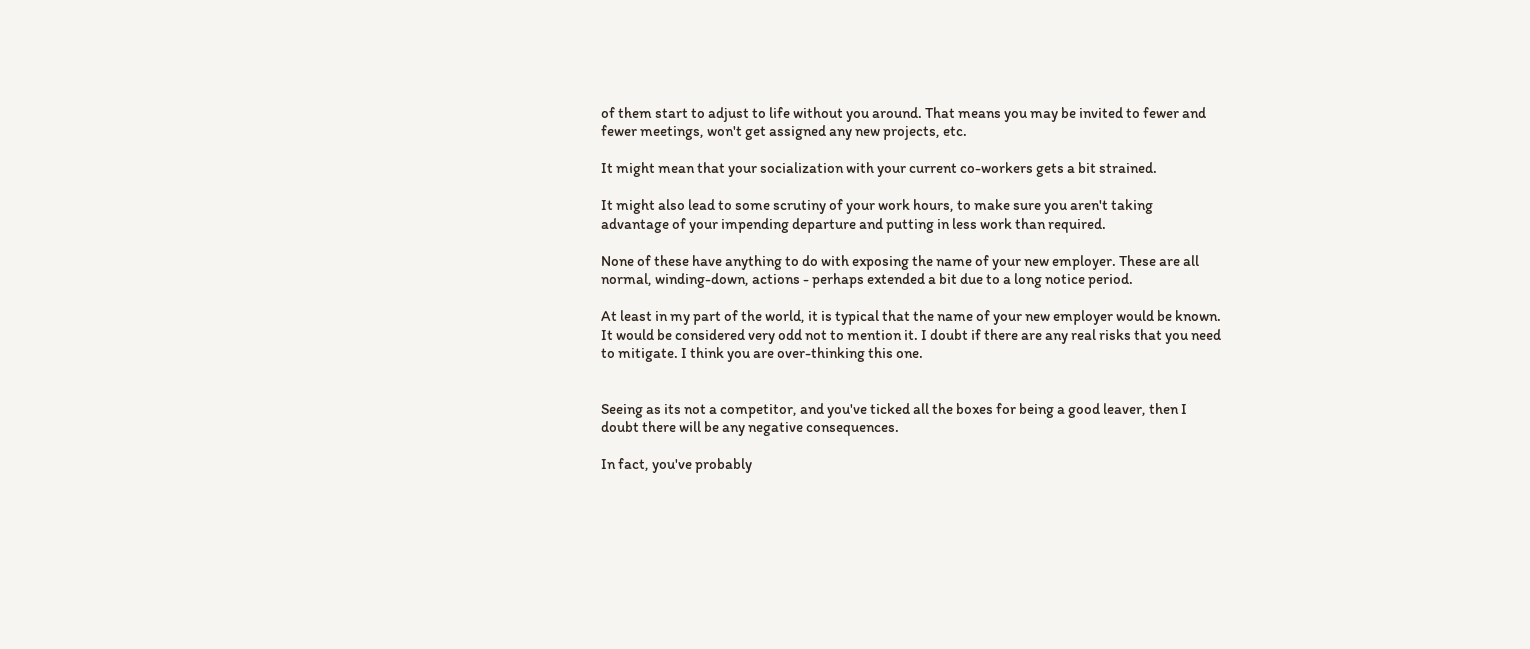of them start to adjust to life without you around. That means you may be invited to fewer and fewer meetings, won't get assigned any new projects, etc.

It might mean that your socialization with your current co-workers gets a bit strained.

It might also lead to some scrutiny of your work hours, to make sure you aren't taking advantage of your impending departure and putting in less work than required.

None of these have anything to do with exposing the name of your new employer. These are all normal, winding-down, actions - perhaps extended a bit due to a long notice period.

At least in my part of the world, it is typical that the name of your new employer would be known. It would be considered very odd not to mention it. I doubt if there are any real risks that you need to mitigate. I think you are over-thinking this one.


Seeing as its not a competitor, and you've ticked all the boxes for being a good leaver, then I doubt there will be any negative consequences.

In fact, you've probably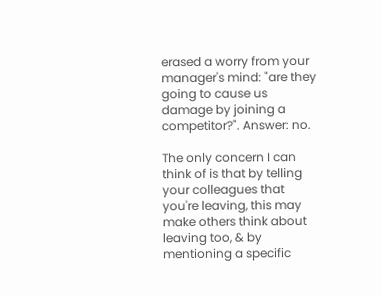erased a worry from your manager's mind: "are they going to cause us damage by joining a competitor?". Answer: no.

The only concern I can think of is that by telling your colleagues that you're leaving, this may make others think about leaving too, & by mentioning a specific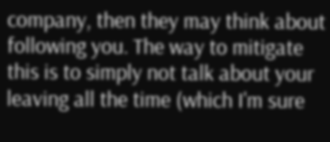company, then they may think about following you. The way to mitigate this is to simply not talk about your leaving all the time (which I'm sure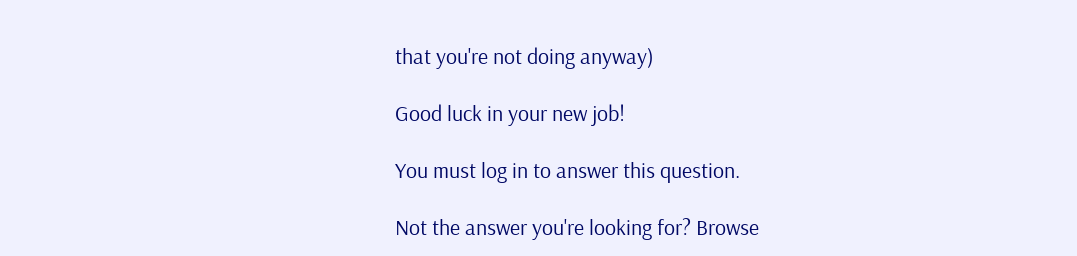that you're not doing anyway)

Good luck in your new job!

You must log in to answer this question.

Not the answer you're looking for? Browse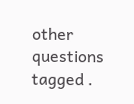other questions tagged .